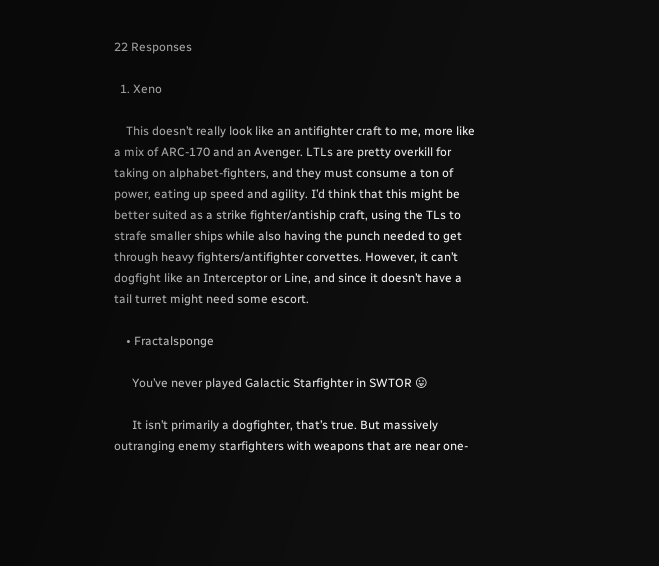22 Responses

  1. Xeno

    This doesn’t really look like an antifighter craft to me, more like a mix of ARC-170 and an Avenger. LTLs are pretty overkill for taking on alphabet-fighters, and they must consume a ton of power, eating up speed and agility. I’d think that this might be better suited as a strike fighter/antiship craft, using the TLs to strafe smaller ships while also having the punch needed to get through heavy fighters/antifighter corvettes. However, it can’t dogfight like an Interceptor or Line, and since it doesn’t have a tail turret might need some escort.

    • Fractalsponge

      You’ve never played Galactic Starfighter in SWTOR 😛

      It isn’t primarily a dogfighter, that’s true. But massively outranging enemy starfighters with weapons that are near one-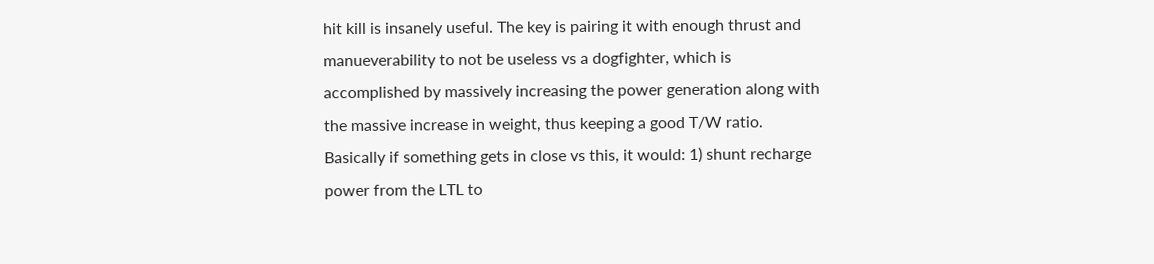hit kill is insanely useful. The key is pairing it with enough thrust and manueverability to not be useless vs a dogfighter, which is accomplished by massively increasing the power generation along with the massive increase in weight, thus keeping a good T/W ratio. Basically if something gets in close vs this, it would: 1) shunt recharge power from the LTL to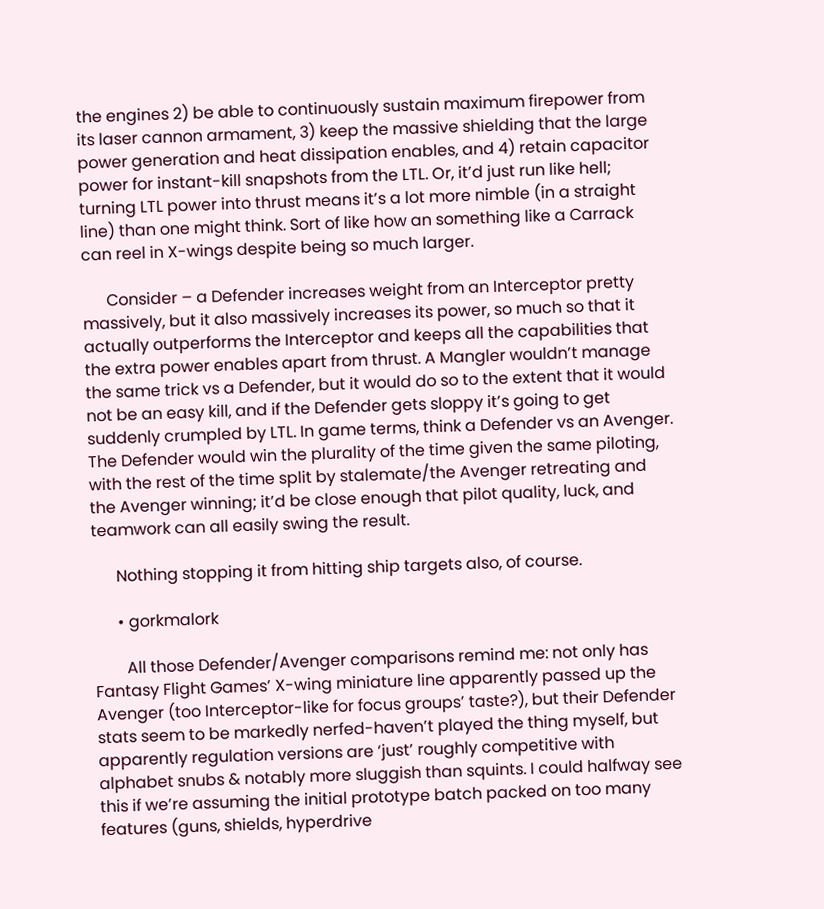the engines 2) be able to continuously sustain maximum firepower from its laser cannon armament, 3) keep the massive shielding that the large power generation and heat dissipation enables, and 4) retain capacitor power for instant-kill snapshots from the LTL. Or, it’d just run like hell; turning LTL power into thrust means it’s a lot more nimble (in a straight line) than one might think. Sort of like how an something like a Carrack can reel in X-wings despite being so much larger.

      Consider – a Defender increases weight from an Interceptor pretty massively, but it also massively increases its power, so much so that it actually outperforms the Interceptor and keeps all the capabilities that the extra power enables apart from thrust. A Mangler wouldn’t manage the same trick vs a Defender, but it would do so to the extent that it would not be an easy kill, and if the Defender gets sloppy it’s going to get suddenly crumpled by LTL. In game terms, think a Defender vs an Avenger. The Defender would win the plurality of the time given the same piloting, with the rest of the time split by stalemate/the Avenger retreating and the Avenger winning; it’d be close enough that pilot quality, luck, and teamwork can all easily swing the result.

      Nothing stopping it from hitting ship targets also, of course.

      • gorkmalork

        All those Defender/Avenger comparisons remind me: not only has Fantasy Flight Games’ X-wing miniature line apparently passed up the Avenger (too Interceptor-like for focus groups’ taste?), but their Defender stats seem to be markedly nerfed-haven’t played the thing myself, but apparently regulation versions are ‘just’ roughly competitive with alphabet snubs & notably more sluggish than squints. I could halfway see this if we’re assuming the initial prototype batch packed on too many features (guns, shields, hyperdrive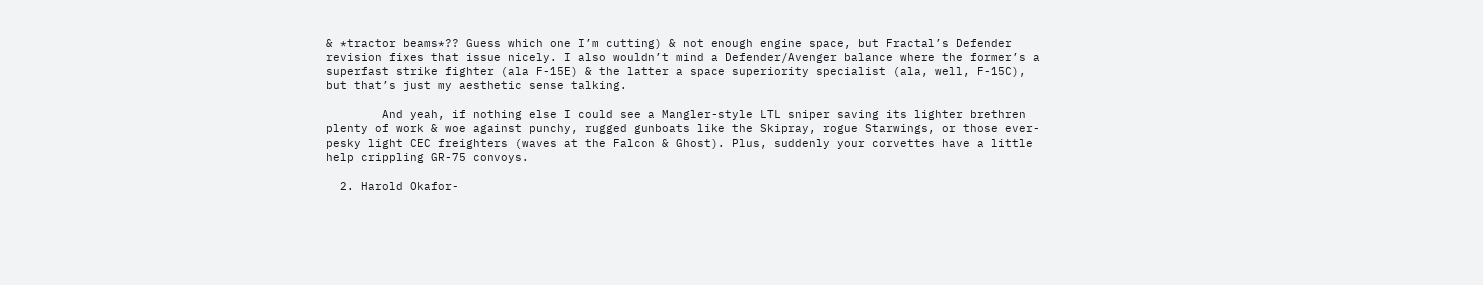& *tractor beams*?? Guess which one I’m cutting) & not enough engine space, but Fractal’s Defender revision fixes that issue nicely. I also wouldn’t mind a Defender/Avenger balance where the former’s a superfast strike fighter (ala F-15E) & the latter a space superiority specialist (ala, well, F-15C), but that’s just my aesthetic sense talking.

        And yeah, if nothing else I could see a Mangler-style LTL sniper saving its lighter brethren plenty of work & woe against punchy, rugged gunboats like the Skipray, rogue Starwings, or those ever-pesky light CEC freighters (waves at the Falcon & Ghost). Plus, suddenly your corvettes have a little help crippling GR-75 convoys.

  2. Harold Okafor-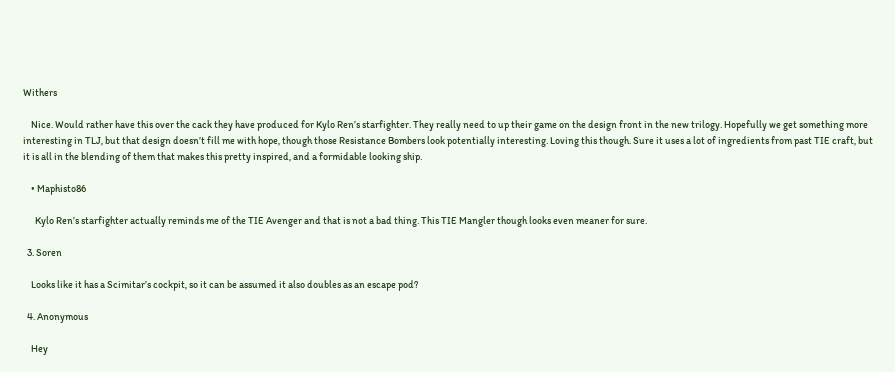Withers

    Nice. Would rather have this over the cack they have produced for Kylo Ren’s starfighter. They really need to up their game on the design front in the new trilogy. Hopefully we get something more interesting in TLJ, but that design doesn’t fill me with hope, though those Resistance Bombers look potentially interesting. Loving this though. Sure it uses a lot of ingredients from past TIE craft, but it is all in the blending of them that makes this pretty inspired, and a formidable looking ship.

    • Maphisto86

      Kylo Ren’s starfighter actually reminds me of the TIE Avenger and that is not a bad thing. This TIE Mangler though looks even meaner for sure.

  3. Soren

    Looks like it has a Scimitar’s cockpit, so it can be assumed it also doubles as an escape pod?

  4. Anonymous

    Hey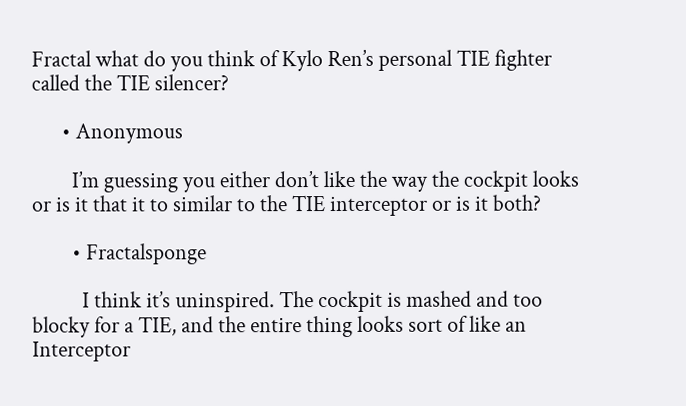Fractal what do you think of Kylo Ren’s personal TIE fighter called the TIE silencer?

      • Anonymous

        I’m guessing you either don’t like the way the cockpit looks or is it that it to similar to the TIE interceptor or is it both?

        • Fractalsponge

          I think it’s uninspired. The cockpit is mashed and too blocky for a TIE, and the entire thing looks sort of like an Interceptor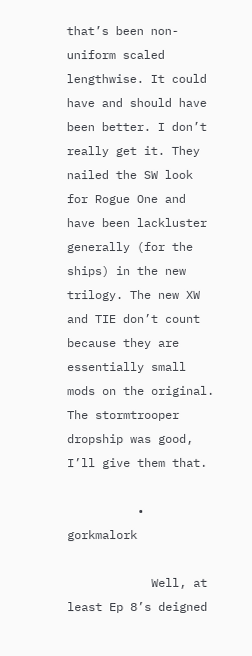that’s been non-uniform scaled lengthwise. It could have and should have been better. I don’t really get it. They nailed the SW look for Rogue One and have been lackluster generally (for the ships) in the new trilogy. The new XW and TIE don’t count because they are essentially small mods on the original. The stormtrooper dropship was good, I’ll give them that.

          • gorkmalork

            Well, at least Ep 8’s deigned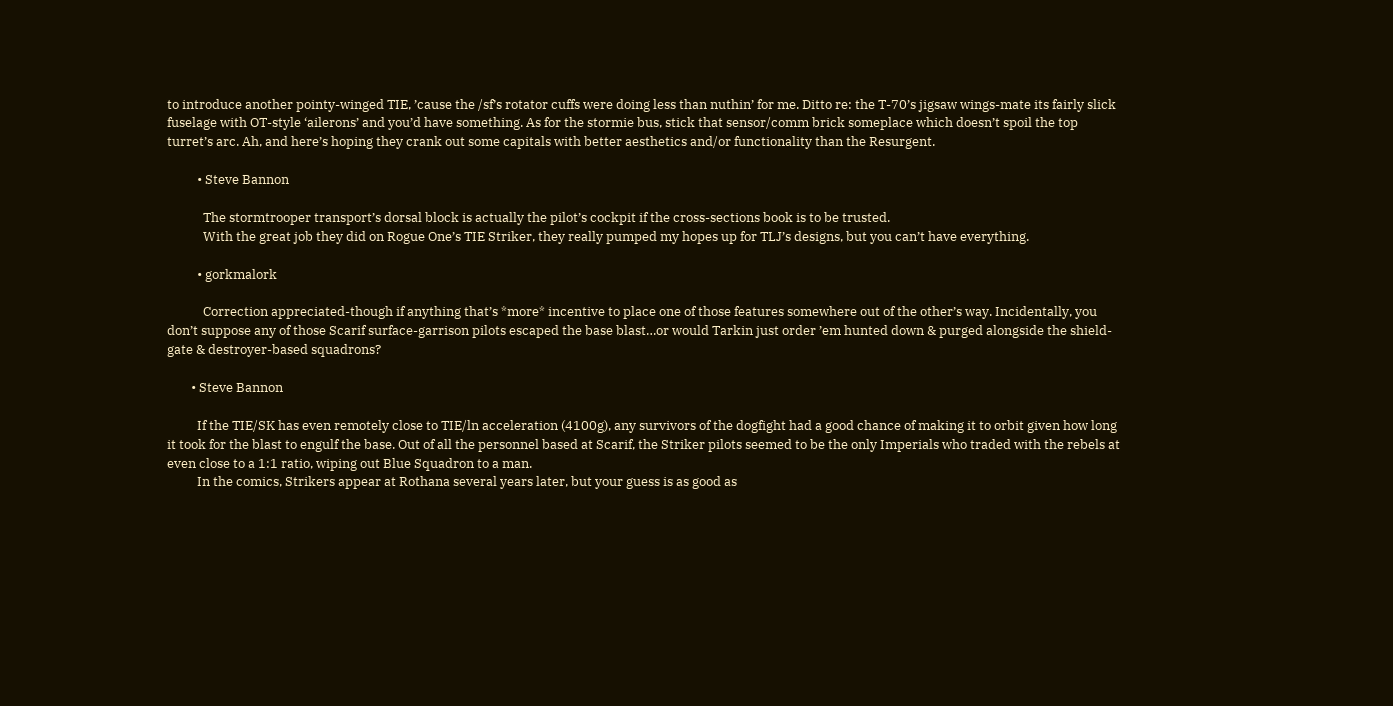to introduce another pointy-winged TIE, ’cause the /sf’s rotator cuffs were doing less than nuthin’ for me. Ditto re: the T-70’s jigsaw wings-mate its fairly slick fuselage with OT-style ‘ailerons’ and you’d have something. As for the stormie bus, stick that sensor/comm brick someplace which doesn’t spoil the top turret’s arc. Ah, and here’s hoping they crank out some capitals with better aesthetics and/or functionality than the Resurgent.

          • Steve Bannon

            The stormtrooper transport’s dorsal block is actually the pilot’s cockpit if the cross-sections book is to be trusted.
            With the great job they did on Rogue One’s TIE Striker, they really pumped my hopes up for TLJ’s designs, but you can’t have everything.

          • gorkmalork

            Correction appreciated-though if anything that’s *more* incentive to place one of those features somewhere out of the other’s way. Incidentally, you don’t suppose any of those Scarif surface-garrison pilots escaped the base blast…or would Tarkin just order ’em hunted down & purged alongside the shield-gate & destroyer-based squadrons?

        • Steve Bannon

          If the TIE/SK has even remotely close to TIE/ln acceleration (4100g), any survivors of the dogfight had a good chance of making it to orbit given how long it took for the blast to engulf the base. Out of all the personnel based at Scarif, the Striker pilots seemed to be the only Imperials who traded with the rebels at even close to a 1:1 ratio, wiping out Blue Squadron to a man.
          In the comics, Strikers appear at Rothana several years later, but your guess is as good as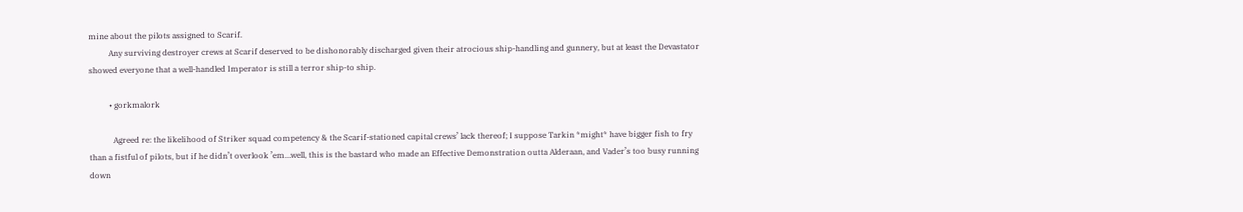mine about the pilots assigned to Scarif.
          Any surviving destroyer crews at Scarif deserved to be dishonorably discharged given their atrocious ship-handling and gunnery, but at least the Devastator showed everyone that a well-handled Imperator is still a terror ship-to ship.

          • gorkmalork

            Agreed re: the likelihood of Striker squad competency & the Scarif-stationed capital crews’ lack thereof; I suppose Tarkin *might* have bigger fish to fry than a fistful of pilots, but if he didn’t overlook ’em…well, this is the bastard who made an Effective Demonstration outta Alderaan, and Vader’s too busy running down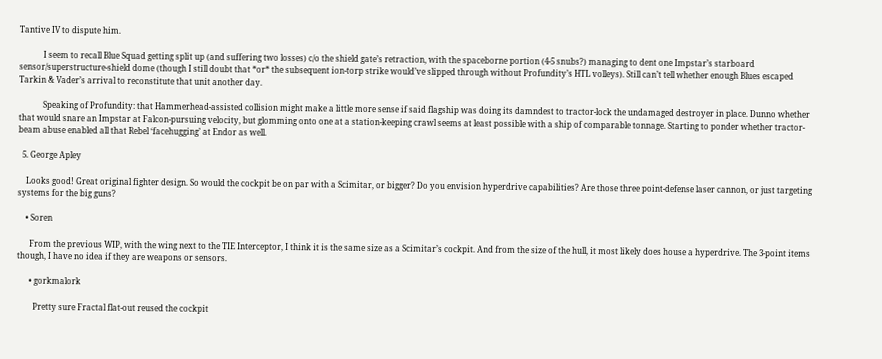Tantive IV to dispute him.

            I seem to recall Blue Squad getting split up (and suffering two losses) c/o the shield gate’s retraction, with the spaceborne portion (4-5 snubs?) managing to dent one Impstar’s starboard sensor/superstructure-shield dome (though I still doubt that *or* the subsequent ion-torp strike would’ve slipped through without Profundity’s HTL volleys). Still can’t tell whether enough Blues escaped Tarkin & Vader’s arrival to reconstitute that unit another day.

            Speaking of Profundity: that Hammerhead-assisted collision might make a little more sense if said flagship was doing its damndest to tractor-lock the undamaged destroyer in place. Dunno whether that would snare an Impstar at Falcon-pursuing velocity, but glomming onto one at a station-keeping crawl seems at least possible with a ship of comparable tonnage. Starting to ponder whether tractor-beam abuse enabled all that Rebel ‘facehugging’ at Endor as well.

  5. George Apley

    Looks good! Great original fighter design. So would the cockpit be on par with a Scimitar, or bigger? Do you envision hyperdrive capabilities? Are those three point-defense laser cannon, or just targeting systems for the big guns?

    • Soren

      From the previous WIP, with the wing next to the TIE Interceptor, I think it is the same size as a Scimitar’s cockpit. And from the size of the hull, it most likely does house a hyperdrive. The 3-point items though, I have no idea if they are weapons or sensors.

      • gorkmalork

        Pretty sure Fractal flat-out reused the cockpit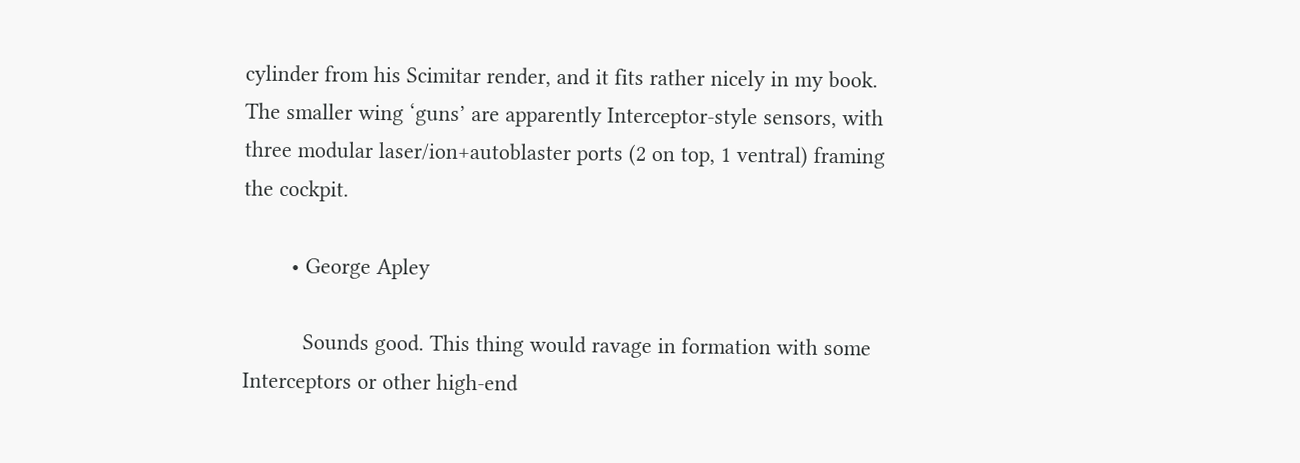cylinder from his Scimitar render, and it fits rather nicely in my book. The smaller wing ‘guns’ are apparently Interceptor-style sensors, with three modular laser/ion+autoblaster ports (2 on top, 1 ventral) framing the cockpit.

        • George Apley

          Sounds good. This thing would ravage in formation with some Interceptors or other high-end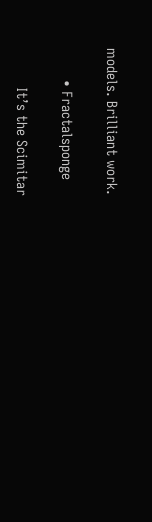models. Brilliant work.

        • Fractalsponge

          It’s the Scimitar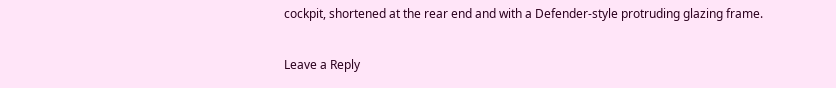cockpit, shortened at the rear end and with a Defender-style protruding glazing frame.

Leave a Reply